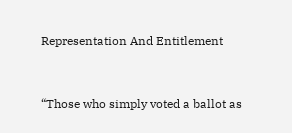Representation And Entitlement


“Those who simply voted a ballot as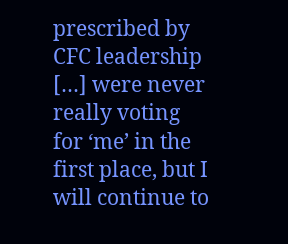prescribed by CFC leadership […] were never really voting for ‘me’ in the first place, but I will continue to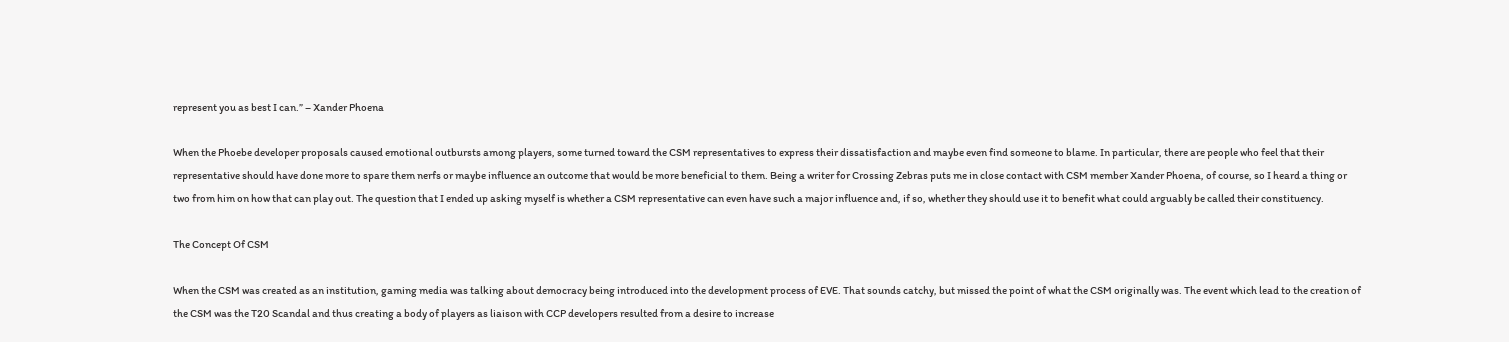represent you as best I can.” – Xander Phoena

When the Phoebe developer proposals caused emotional outbursts among players, some turned toward the CSM representatives to express their dissatisfaction and maybe even find someone to blame. In particular, there are people who feel that their representative should have done more to spare them nerfs or maybe influence an outcome that would be more beneficial to them. Being a writer for Crossing Zebras puts me in close contact with CSM member Xander Phoena, of course, so I heard a thing or two from him on how that can play out. The question that I ended up asking myself is whether a CSM representative can even have such a major influence and, if so, whether they should use it to benefit what could arguably be called their constituency.

The Concept Of CSM

When the CSM was created as an institution, gaming media was talking about democracy being introduced into the development process of EVE. That sounds catchy, but missed the point of what the CSM originally was. The event which lead to the creation of the CSM was the T20 Scandal and thus creating a body of players as liaison with CCP developers resulted from a desire to increase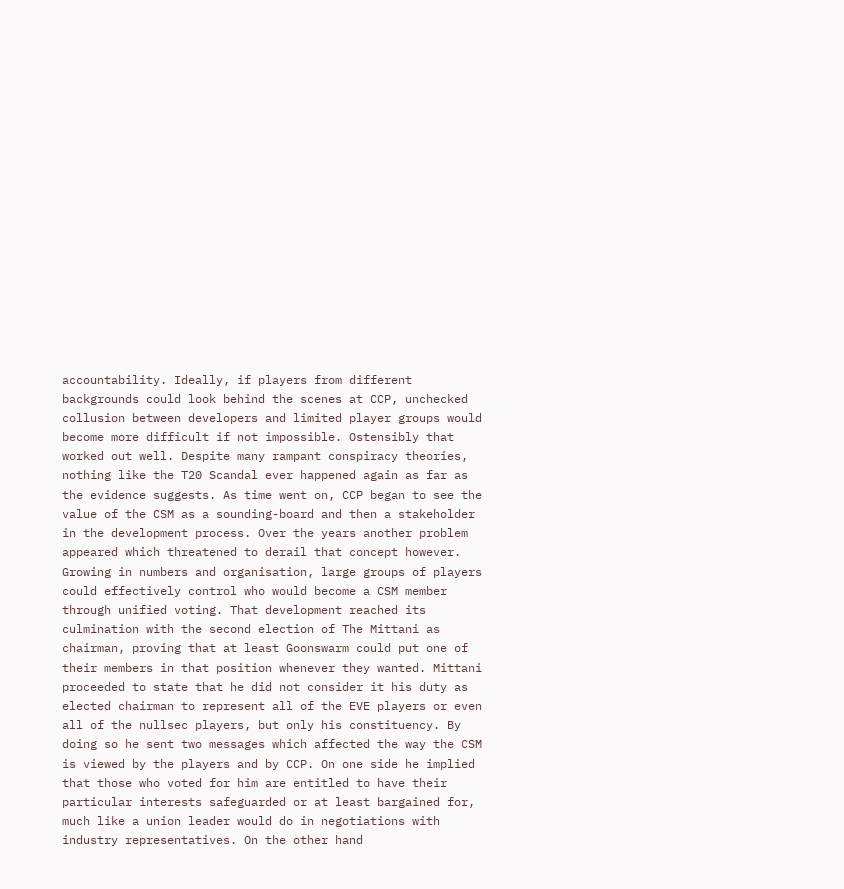accountability. Ideally, if players from different backgrounds could look behind the scenes at CCP, unchecked collusion between developers and limited player groups would become more difficult if not impossible. Ostensibly that worked out well. Despite many rampant conspiracy theories, nothing like the T20 Scandal ever happened again as far as the evidence suggests. As time went on, CCP began to see the value of the CSM as a sounding-board and then a stakeholder in the development process. Over the years another problem appeared which threatened to derail that concept however. Growing in numbers and organisation, large groups of players could effectively control who would become a CSM member through unified voting. That development reached its culmination with the second election of The Mittani as chairman, proving that at least Goonswarm could put one of their members in that position whenever they wanted. Mittani proceeded to state that he did not consider it his duty as elected chairman to represent all of the EVE players or even all of the nullsec players, but only his constituency. By doing so he sent two messages which affected the way the CSM is viewed by the players and by CCP. On one side he implied that those who voted for him are entitled to have their particular interests safeguarded or at least bargained for, much like a union leader would do in negotiations with industry representatives. On the other hand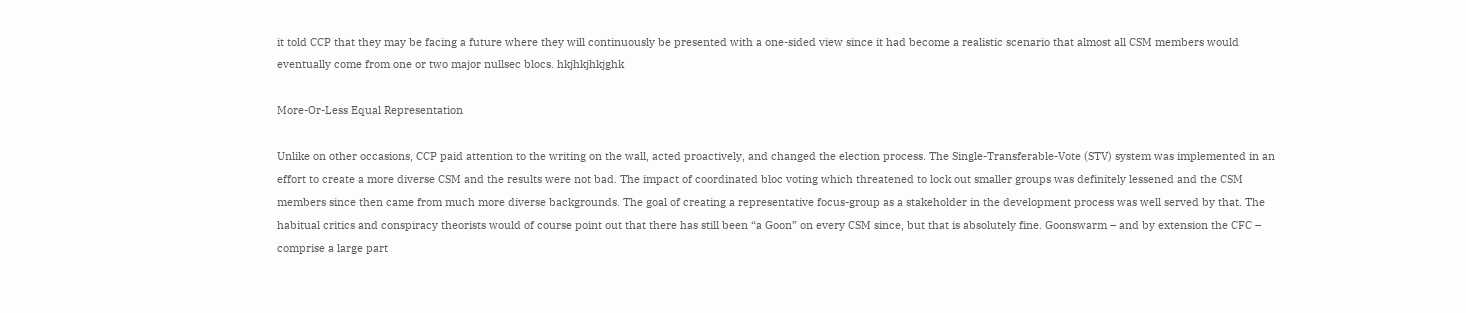it told CCP that they may be facing a future where they will continuously be presented with a one-sided view since it had become a realistic scenario that almost all CSM members would eventually come from one or two major nullsec blocs. hkjhkjhkjghk

More-Or-Less Equal Representation

Unlike on other occasions, CCP paid attention to the writing on the wall, acted proactively, and changed the election process. The Single-Transferable-Vote (STV) system was implemented in an effort to create a more diverse CSM and the results were not bad. The impact of coordinated bloc voting which threatened to lock out smaller groups was definitely lessened and the CSM members since then came from much more diverse backgrounds. The goal of creating a representative focus-group as a stakeholder in the development process was well served by that. The habitual critics and conspiracy theorists would of course point out that there has still been “a Goon” on every CSM since, but that is absolutely fine. Goonswarm – and by extension the CFC – comprise a large part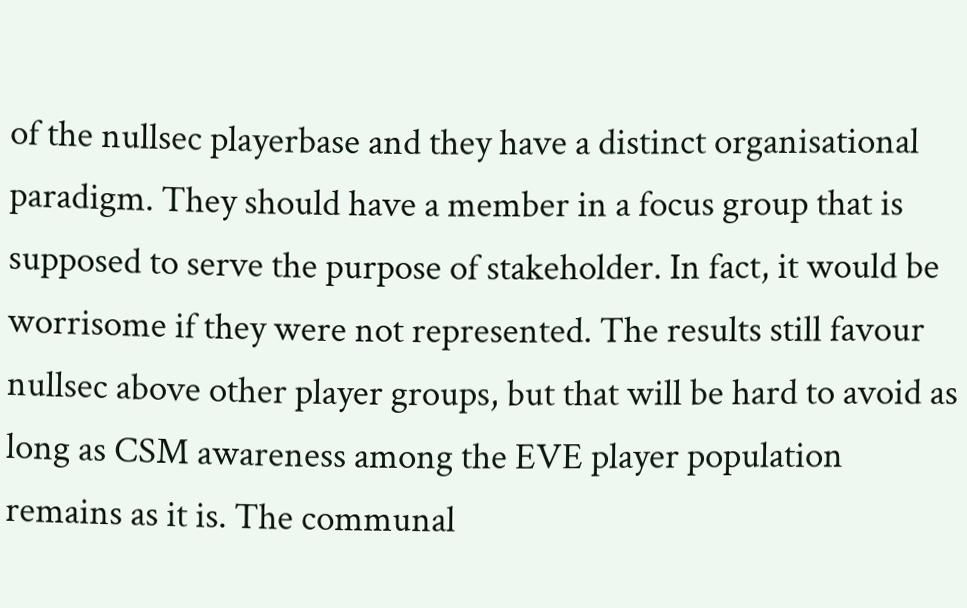of the nullsec playerbase and they have a distinct organisational paradigm. They should have a member in a focus group that is supposed to serve the purpose of stakeholder. In fact, it would be worrisome if they were not represented. The results still favour nullsec above other player groups, but that will be hard to avoid as long as CSM awareness among the EVE player population remains as it is. The communal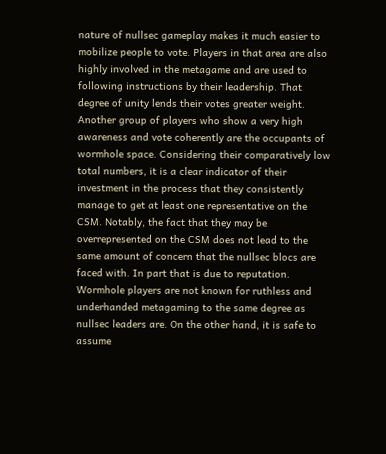nature of nullsec gameplay makes it much easier to mobilize people to vote. Players in that area are also highly involved in the metagame and are used to following instructions by their leadership. That degree of unity lends their votes greater weight. Another group of players who show a very high awareness and vote coherently are the occupants of wormhole space. Considering their comparatively low total numbers, it is a clear indicator of their investment in the process that they consistently manage to get at least one representative on the CSM. Notably, the fact that they may be overrepresented on the CSM does not lead to the same amount of concern that the nullsec blocs are faced with. In part that is due to reputation. Wormhole players are not known for ruthless and underhanded metagaming to the same degree as nullsec leaders are. On the other hand, it is safe to assume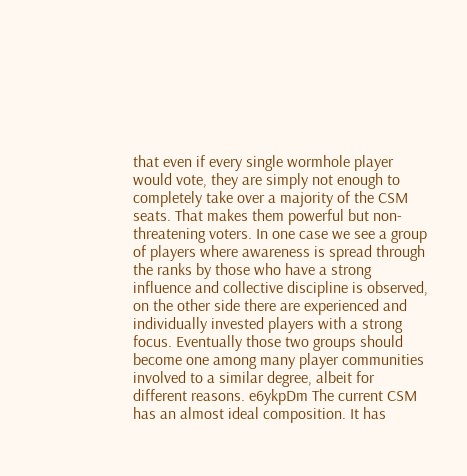that even if every single wormhole player would vote, they are simply not enough to completely take over a majority of the CSM seats. That makes them powerful but non-threatening voters. In one case we see a group of players where awareness is spread through the ranks by those who have a strong influence and collective discipline is observed, on the other side there are experienced and individually invested players with a strong focus. Eventually those two groups should become one among many player communities involved to a similar degree, albeit for different reasons. e6ykpDm The current CSM has an almost ideal composition. It has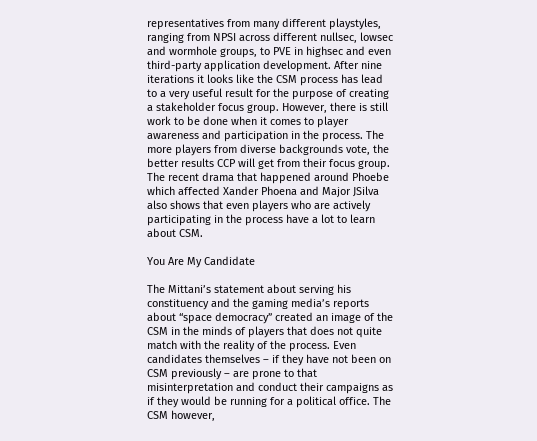representatives from many different playstyles, ranging from NPSI across different nullsec, lowsec and wormhole groups, to PVE in highsec and even third-party application development. After nine iterations it looks like the CSM process has lead to a very useful result for the purpose of creating a stakeholder focus group. However, there is still work to be done when it comes to player awareness and participation in the process. The more players from diverse backgrounds vote, the better results CCP will get from their focus group. The recent drama that happened around Phoebe which affected Xander Phoena and Major JSilva also shows that even players who are actively participating in the process have a lot to learn about CSM.

You Are My Candidate

The Mittani’s statement about serving his constituency and the gaming media’s reports about “space democracy” created an image of the CSM in the minds of players that does not quite match with the reality of the process. Even candidates themselves – if they have not been on CSM previously – are prone to that misinterpretation and conduct their campaigns as if they would be running for a political office. The CSM however,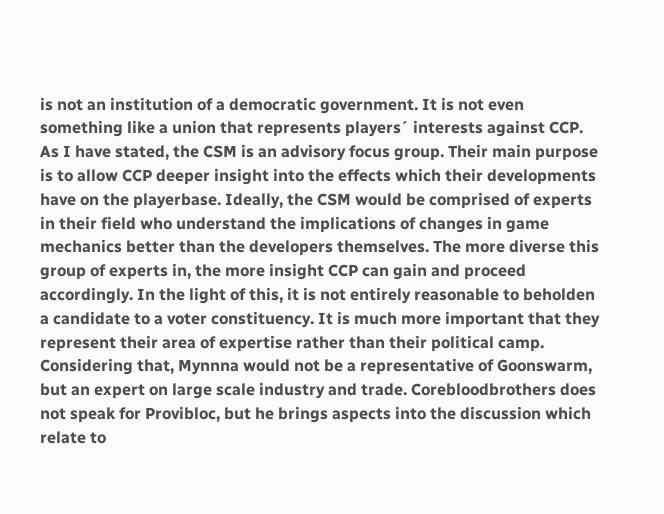is not an institution of a democratic government. It is not even something like a union that represents players´ interests against CCP. As I have stated, the CSM is an advisory focus group. Their main purpose is to allow CCP deeper insight into the effects which their developments have on the playerbase. Ideally, the CSM would be comprised of experts in their field who understand the implications of changes in game mechanics better than the developers themselves. The more diverse this group of experts in, the more insight CCP can gain and proceed accordingly. In the light of this, it is not entirely reasonable to beholden a candidate to a voter constituency. It is much more important that they represent their area of expertise rather than their political camp. Considering that, Mynnna would not be a representative of Goonswarm, but an expert on large scale industry and trade. Corebloodbrothers does not speak for Provibloc, but he brings aspects into the discussion which relate to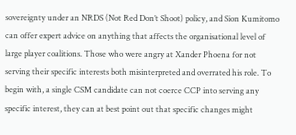sovereignty under an NRDS (Not Red Don’t Shoot) policy, and Sion Kumitomo can offer expert advice on anything that affects the organisational level of large player coalitions. Those who were angry at Xander Phoena for not serving their specific interests both misinterpreted and overrated his role. To begin with, a single CSM candidate can not coerce CCP into serving any specific interest, they can at best point out that specific changes might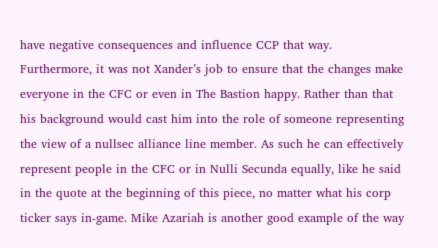have negative consequences and influence CCP that way. Furthermore, it was not Xander’s job to ensure that the changes make everyone in the CFC or even in The Bastion happy. Rather than that his background would cast him into the role of someone representing the view of a nullsec alliance line member. As such he can effectively represent people in the CFC or in Nulli Secunda equally, like he said in the quote at the beginning of this piece, no matter what his corp ticker says in-game. Mike Azariah is another good example of the way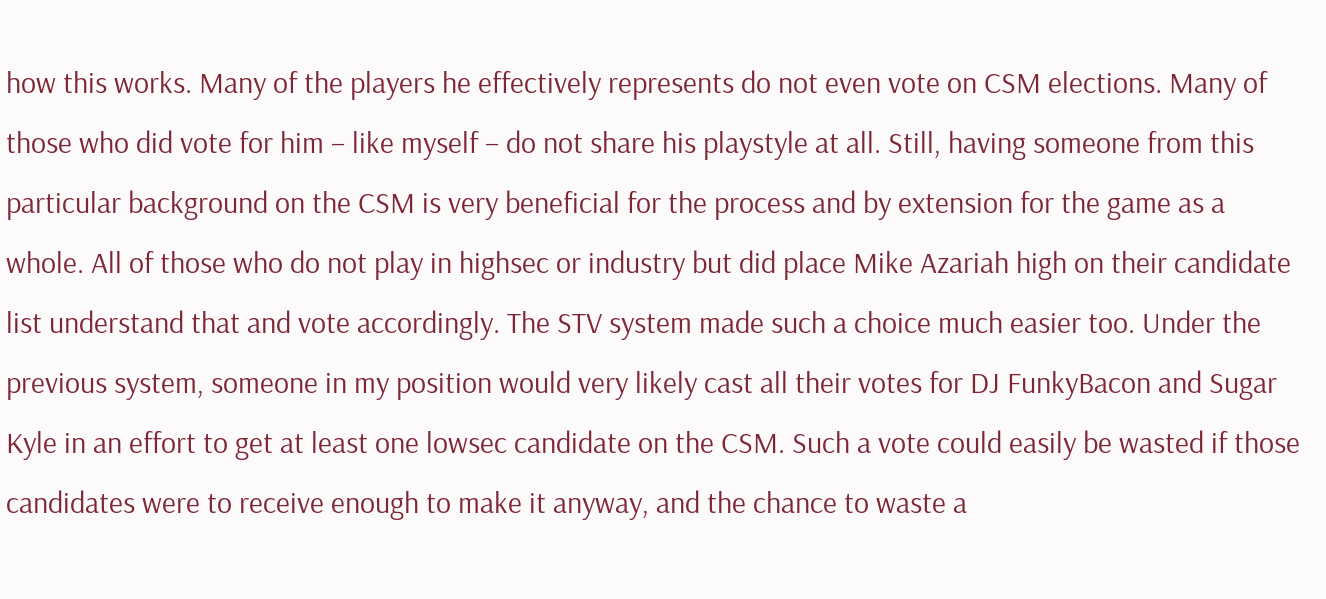how this works. Many of the players he effectively represents do not even vote on CSM elections. Many of those who did vote for him – like myself – do not share his playstyle at all. Still, having someone from this particular background on the CSM is very beneficial for the process and by extension for the game as a whole. All of those who do not play in highsec or industry but did place Mike Azariah high on their candidate list understand that and vote accordingly. The STV system made such a choice much easier too. Under the previous system, someone in my position would very likely cast all their votes for DJ FunkyBacon and Sugar Kyle in an effort to get at least one lowsec candidate on the CSM. Such a vote could easily be wasted if those candidates were to receive enough to make it anyway, and the chance to waste a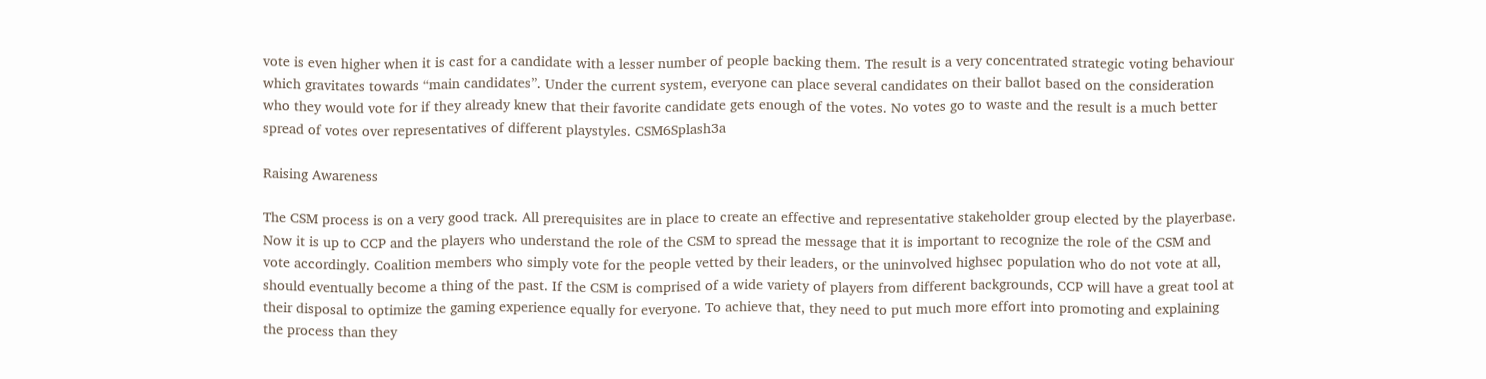vote is even higher when it is cast for a candidate with a lesser number of people backing them. The result is a very concentrated strategic voting behaviour which gravitates towards “main candidates”. Under the current system, everyone can place several candidates on their ballot based on the consideration who they would vote for if they already knew that their favorite candidate gets enough of the votes. No votes go to waste and the result is a much better spread of votes over representatives of different playstyles. CSM6Splash3a

Raising Awareness

The CSM process is on a very good track. All prerequisites are in place to create an effective and representative stakeholder group elected by the playerbase. Now it is up to CCP and the players who understand the role of the CSM to spread the message that it is important to recognize the role of the CSM and vote accordingly. Coalition members who simply vote for the people vetted by their leaders, or the uninvolved highsec population who do not vote at all, should eventually become a thing of the past. If the CSM is comprised of a wide variety of players from different backgrounds, CCP will have a great tool at their disposal to optimize the gaming experience equally for everyone. To achieve that, they need to put much more effort into promoting and explaining the process than they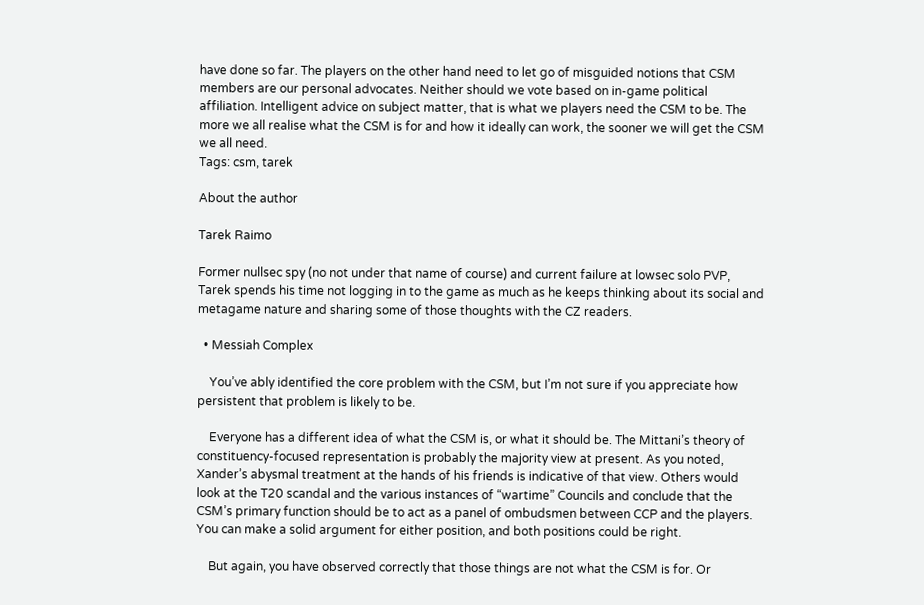have done so far. The players on the other hand need to let go of misguided notions that CSM members are our personal advocates. Neither should we vote based on in-game political affiliation. Intelligent advice on subject matter, that is what we players need the CSM to be. The more we all realise what the CSM is for and how it ideally can work, the sooner we will get the CSM we all need.
Tags: csm, tarek

About the author

Tarek Raimo

Former nullsec spy (no not under that name of course) and current failure at lowsec solo PVP, Tarek spends his time not logging in to the game as much as he keeps thinking about its social and metagame nature and sharing some of those thoughts with the CZ readers.

  • Messiah Complex

    You’ve ably identified the core problem with the CSM, but I’m not sure if you appreciate how persistent that problem is likely to be.

    Everyone has a different idea of what the CSM is, or what it should be. The Mittani’s theory of constituency-focused representation is probably the majority view at present. As you noted, Xander’s abysmal treatment at the hands of his friends is indicative of that view. Others would look at the T20 scandal and the various instances of “wartime” Councils and conclude that the CSM’s primary function should be to act as a panel of ombudsmen between CCP and the players. You can make a solid argument for either position, and both positions could be right.

    But again, you have observed correctly that those things are not what the CSM is for. Or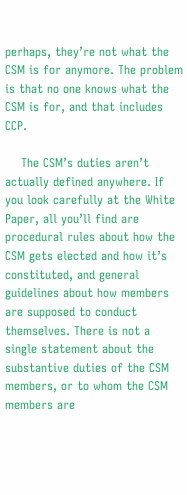perhaps, they’re not what the CSM is for anymore. The problem is that no one knows what the CSM is for, and that includes CCP.

    The CSM’s duties aren’t actually defined anywhere. If you look carefully at the White Paper, all you’ll find are procedural rules about how the CSM gets elected and how it’s constituted, and general guidelines about how members are supposed to conduct themselves. There is not a single statement about the substantive duties of the CSM members, or to whom the CSM members are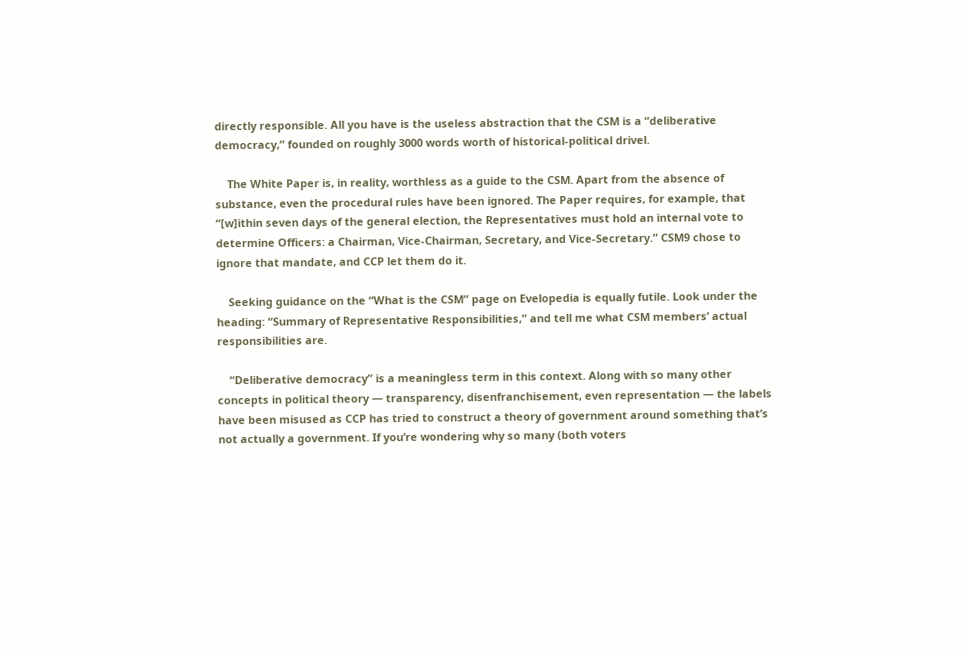directly responsible. All you have is the useless abstraction that the CSM is a “deliberative democracy,” founded on roughly 3000 words worth of historical-political drivel.

    The White Paper is, in reality, worthless as a guide to the CSM. Apart from the absence of substance, even the procedural rules have been ignored. The Paper requires, for example, that “[w]ithin seven days of the general election, the Representatives must hold an internal vote to determine Officers: a Chairman, Vice-Chairman, Secretary, and Vice-Secretary.” CSM9 chose to ignore that mandate, and CCP let them do it.

    Seeking guidance on the “What is the CSM” page on Evelopedia is equally futile. Look under the heading: “Summary of Representative Responsibilities,” and tell me what CSM members’ actual responsibilities are.

    “Deliberative democracy” is a meaningless term in this context. Along with so many other concepts in political theory — transparency, disenfranchisement, even representation — the labels have been misused as CCP has tried to construct a theory of government around something that’s not actually a government. If you’re wondering why so many (both voters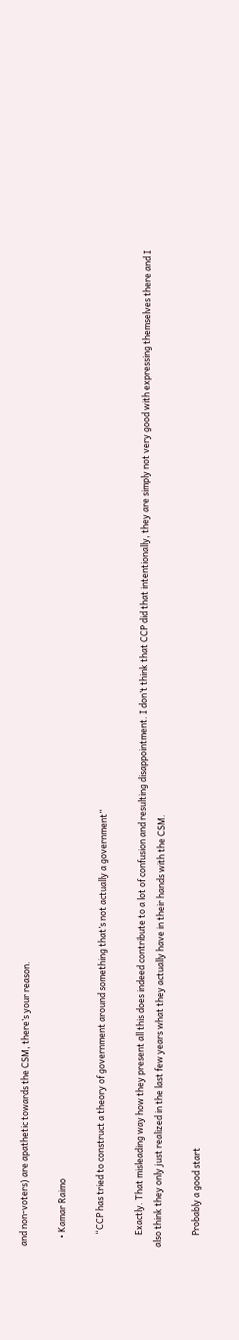and non-voters) are apathetic towards the CSM, there’s your reason.

    • Kamar Raimo

      “CCP has tried to construct a theory of government around something that’s not actually a government”

      Exactly. That misleading way how they present all this does indeed contribute to a lot of confusion and resulting disappointment. I don’t think that CCP did that intentionally, they are simply not very good with expressing themselves there and I also think they only just realized in the last few years what they actually have in their hands with the CSM.

      Probably a good start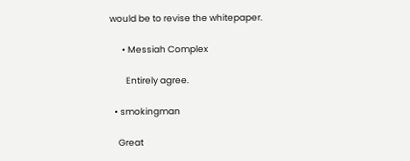would be to revise the whitepaper.

      • Messiah Complex

        Entirely agree.

  • smokingman

    Great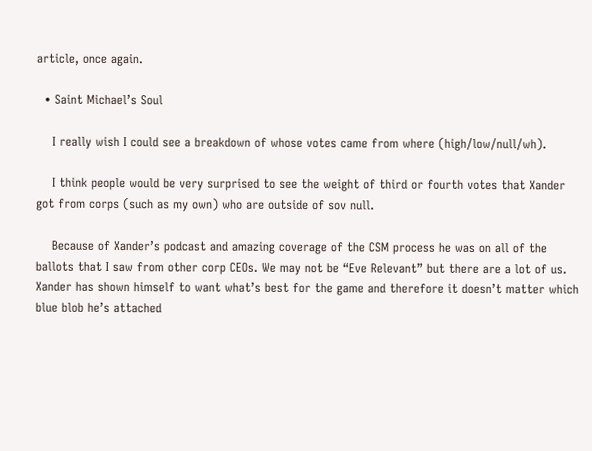article, once again.

  • Saint Michael’s Soul

    I really wish I could see a breakdown of whose votes came from where (high/low/null/wh).

    I think people would be very surprised to see the weight of third or fourth votes that Xander got from corps (such as my own) who are outside of sov null.

    Because of Xander’s podcast and amazing coverage of the CSM process he was on all of the ballots that I saw from other corp CEOs. We may not be “Eve Relevant” but there are a lot of us. Xander has shown himself to want what’s best for the game and therefore it doesn’t matter which blue blob he’s attached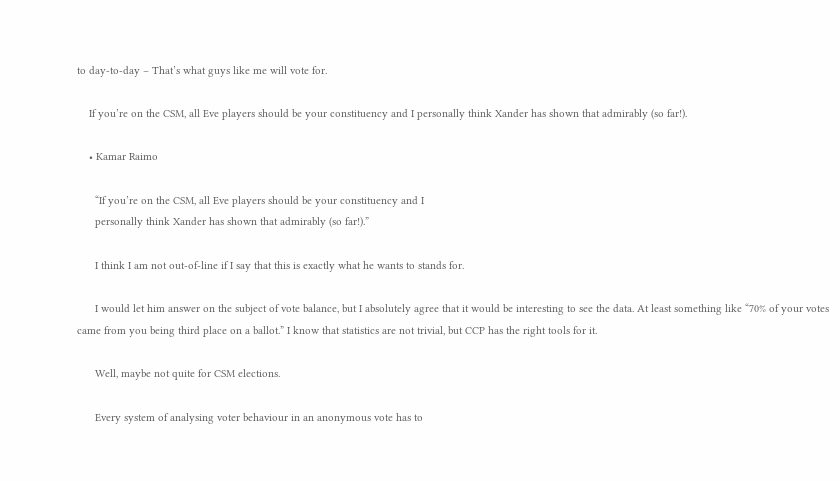to day-to-day – That’s what guys like me will vote for.

    If you’re on the CSM, all Eve players should be your constituency and I personally think Xander has shown that admirably (so far!).

    • Kamar Raimo

      “If you’re on the CSM, all Eve players should be your constituency and I
      personally think Xander has shown that admirably (so far!).”

      I think I am not out-of-line if I say that this is exactly what he wants to stands for.

      I would let him answer on the subject of vote balance, but I absolutely agree that it would be interesting to see the data. At least something like “70% of your votes came from you being third place on a ballot.” I know that statistics are not trivial, but CCP has the right tools for it.

      Well, maybe not quite for CSM elections.

      Every system of analysing voter behaviour in an anonymous vote has to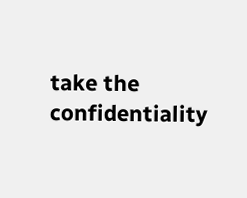take the confidentiality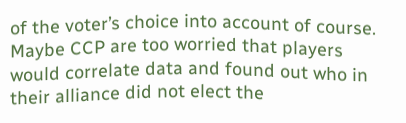of the voter’s choice into account of course. Maybe CCP are too worried that players would correlate data and found out who in their alliance did not elect the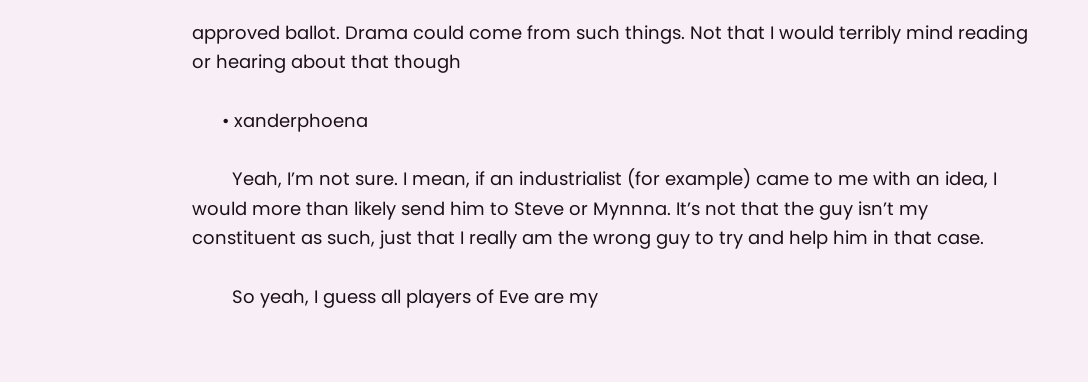approved ballot. Drama could come from such things. Not that I would terribly mind reading or hearing about that though

      • xanderphoena

        Yeah, I’m not sure. I mean, if an industrialist (for example) came to me with an idea, I would more than likely send him to Steve or Mynnna. It’s not that the guy isn’t my constituent as such, just that I really am the wrong guy to try and help him in that case.

        So yeah, I guess all players of Eve are my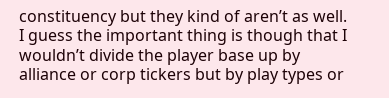constituency but they kind of aren’t as well. I guess the important thing is though that I wouldn’t divide the player base up by alliance or corp tickers but by play types or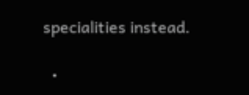specialities instead.

  •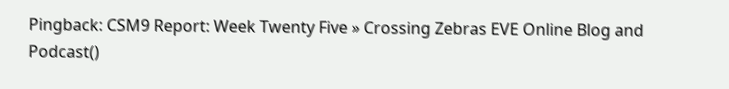Pingback: CSM9 Report: Week Twenty Five » Crossing Zebras EVE Online Blog and Podcast()